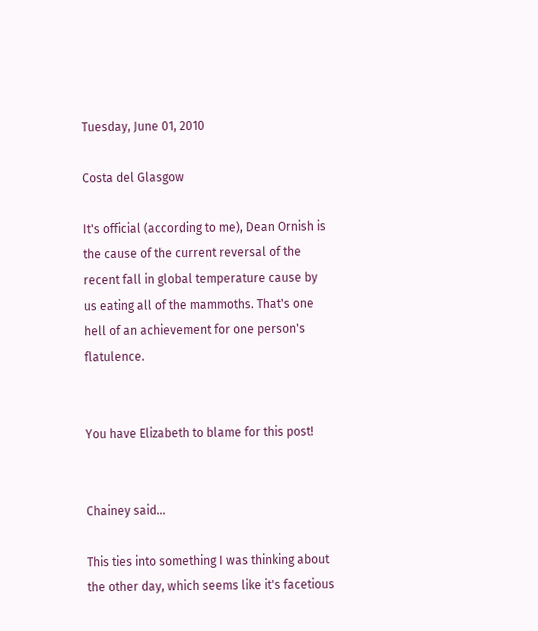Tuesday, June 01, 2010

Costa del Glasgow

It's official (according to me), Dean Ornish is the cause of the current reversal of the recent fall in global temperature cause by us eating all of the mammoths. That's one hell of an achievement for one person's flatulence.


You have Elizabeth to blame for this post!


Chainey said...

This ties into something I was thinking about the other day, which seems like it's facetious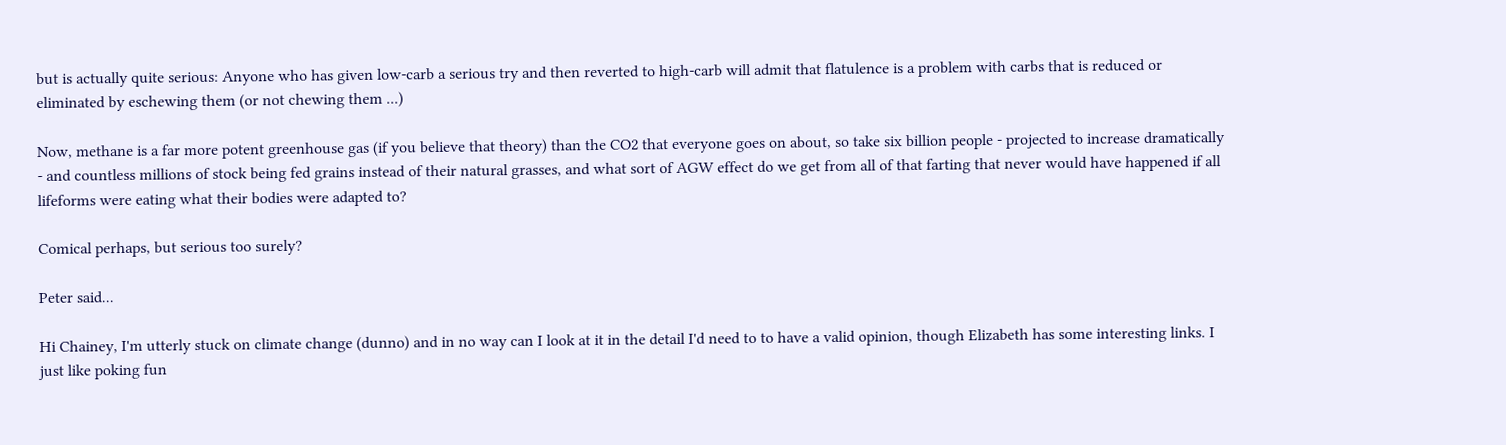but is actually quite serious: Anyone who has given low-carb a serious try and then reverted to high-carb will admit that flatulence is a problem with carbs that is reduced or eliminated by eschewing them (or not chewing them ...)

Now, methane is a far more potent greenhouse gas (if you believe that theory) than the CO2 that everyone goes on about, so take six billion people - projected to increase dramatically - and countless millions of stock being fed grains instead of their natural grasses, and what sort of AGW effect do we get from all of that farting that never would have happened if all lifeforms were eating what their bodies were adapted to?

Comical perhaps, but serious too surely?

Peter said...

Hi Chainey, I'm utterly stuck on climate change (dunno) and in no way can I look at it in the detail I'd need to to have a valid opinion, though Elizabeth has some interesting links. I just like poking fun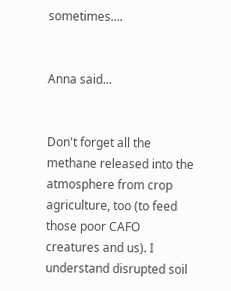sometimes....


Anna said...


Don't forget all the methane released into the atmosphere from crop agriculture, too (to feed those poor CAFO creatures and us). I understand disrupted soil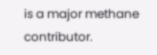is a major methane contributor.